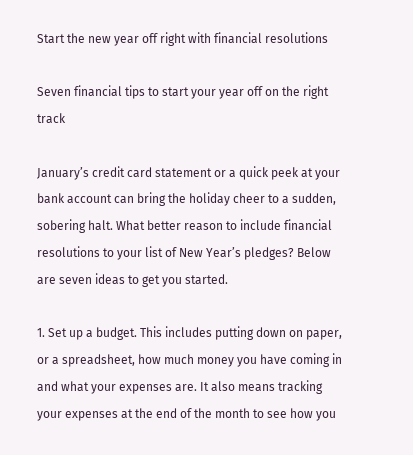Start the new year off right with financial resolutions

Seven financial tips to start your year off on the right track

January’s credit card statement or a quick peek at your bank account can bring the holiday cheer to a sudden, sobering halt. What better reason to include financial resolutions to your list of New Year’s pledges? Below are seven ideas to get you started.

1. Set up a budget. This includes putting down on paper, or a spreadsheet, how much money you have coming in and what your expenses are. It also means tracking your expenses at the end of the month to see how you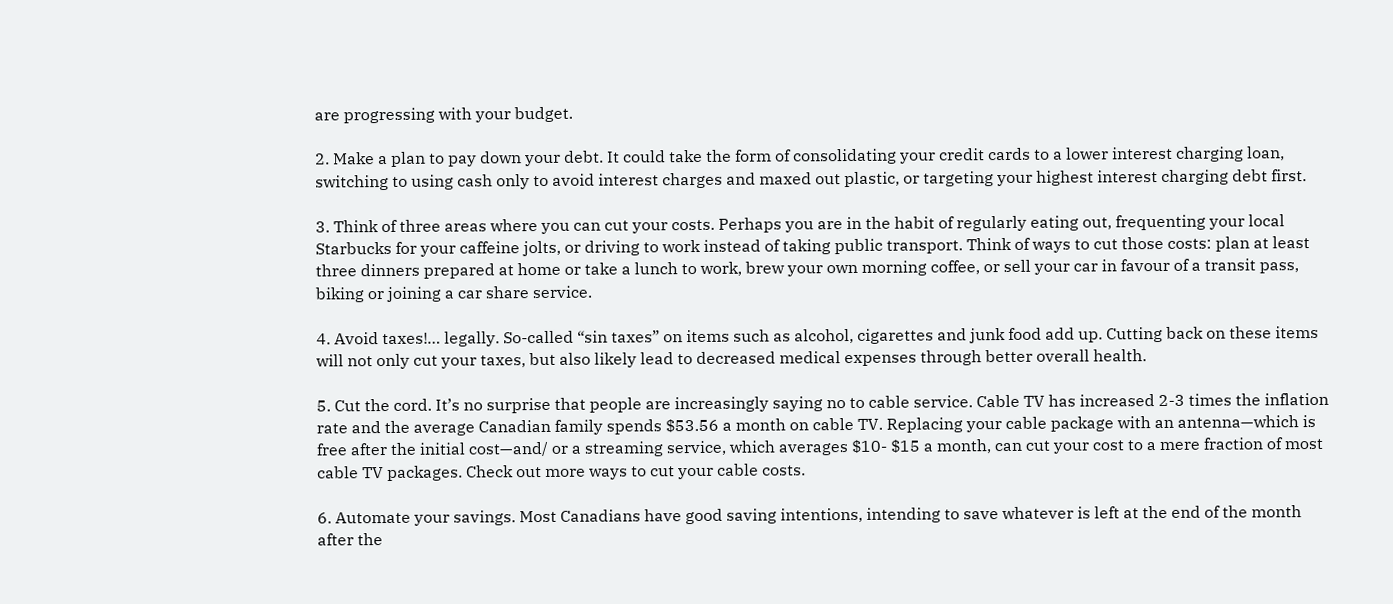are progressing with your budget.

2. Make a plan to pay down your debt. It could take the form of consolidating your credit cards to a lower interest charging loan, switching to using cash only to avoid interest charges and maxed out plastic, or targeting your highest interest charging debt first.

3. Think of three areas where you can cut your costs. Perhaps you are in the habit of regularly eating out, frequenting your local Starbucks for your caffeine jolts, or driving to work instead of taking public transport. Think of ways to cut those costs: plan at least three dinners prepared at home or take a lunch to work, brew your own morning coffee, or sell your car in favour of a transit pass, biking or joining a car share service.

4. Avoid taxes!… legally. So-called “sin taxes” on items such as alcohol, cigarettes and junk food add up. Cutting back on these items will not only cut your taxes, but also likely lead to decreased medical expenses through better overall health.

5. Cut the cord. It’s no surprise that people are increasingly saying no to cable service. Cable TV has increased 2-3 times the inflation rate and the average Canadian family spends $53.56 a month on cable TV. Replacing your cable package with an antenna—which is free after the initial cost—and/ or a streaming service, which averages $10- $15 a month, can cut your cost to a mere fraction of most cable TV packages. Check out more ways to cut your cable costs.

6. Automate your savings. Most Canadians have good saving intentions, intending to save whatever is left at the end of the month after the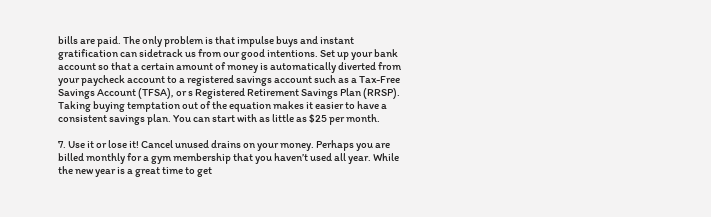bills are paid. The only problem is that impulse buys and instant gratification can sidetrack us from our good intentions. Set up your bank account so that a certain amount of money is automatically diverted from your paycheck account to a registered savings account such as a Tax-Free Savings Account (TFSA), or s Registered Retirement Savings Plan (RRSP). Taking buying temptation out of the equation makes it easier to have a consistent savings plan. You can start with as little as $25 per month.

7. Use it or lose it! Cancel unused drains on your money. Perhaps you are billed monthly for a gym membership that you haven’t used all year. While the new year is a great time to get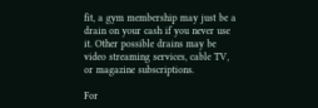fit, a gym membership may just be a drain on your cash if you never use it. Other possible drains may be video streaming services, cable TV, or magazine subscriptions.

For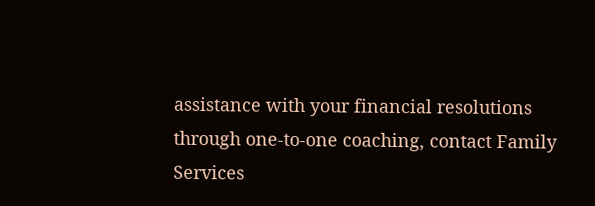assistance with your financial resolutions through one-to-one coaching, contact Family Services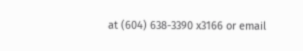at (604) 638-3390 x3166 or email